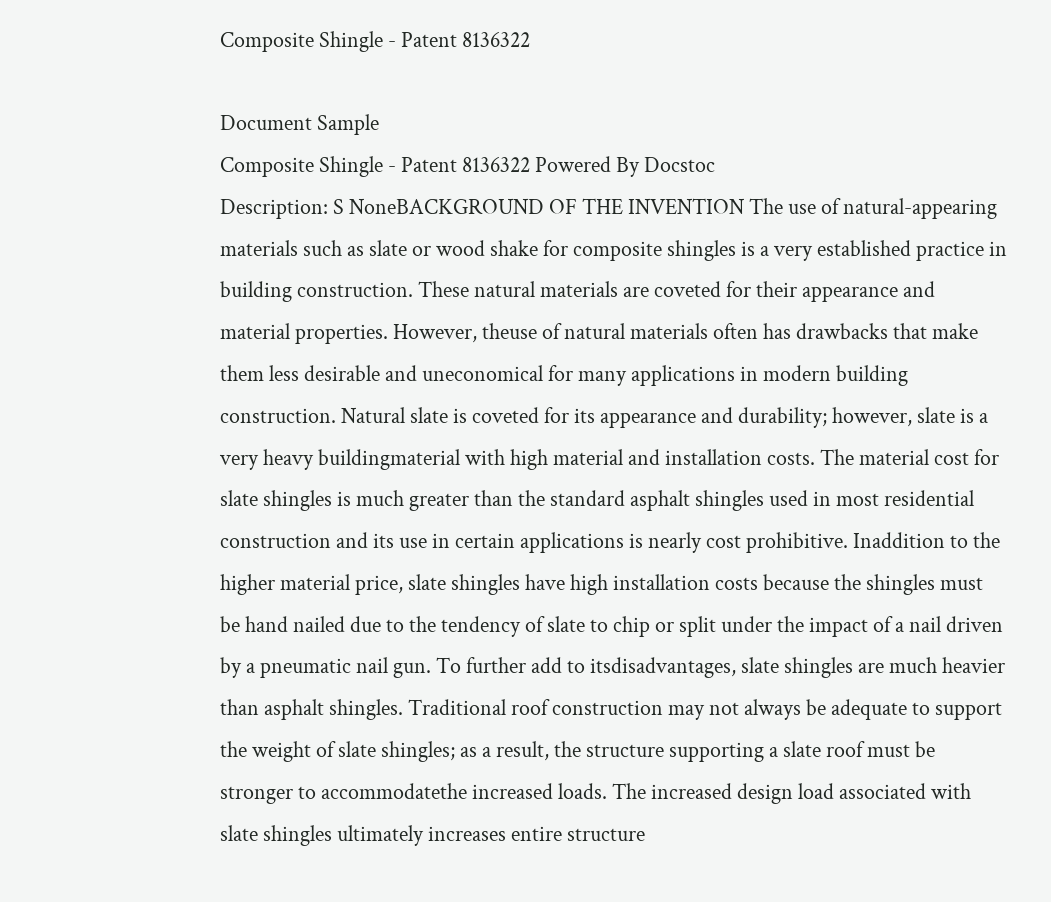Composite Shingle - Patent 8136322

Document Sample
Composite Shingle - Patent 8136322 Powered By Docstoc
Description: S NoneBACKGROUND OF THE INVENTION The use of natural-appearing materials such as slate or wood shake for composite shingles is a very established practice in building construction. These natural materials are coveted for their appearance and material properties. However, theuse of natural materials often has drawbacks that make them less desirable and uneconomical for many applications in modern building construction. Natural slate is coveted for its appearance and durability; however, slate is a very heavy buildingmaterial with high material and installation costs. The material cost for slate shingles is much greater than the standard asphalt shingles used in most residential construction and its use in certain applications is nearly cost prohibitive. Inaddition to the higher material price, slate shingles have high installation costs because the shingles must be hand nailed due to the tendency of slate to chip or split under the impact of a nail driven by a pneumatic nail gun. To further add to itsdisadvantages, slate shingles are much heavier than asphalt shingles. Traditional roof construction may not always be adequate to support the weight of slate shingles; as a result, the structure supporting a slate roof must be stronger to accommodatethe increased loads. The increased design load associated with slate shingles ultimately increases entire structure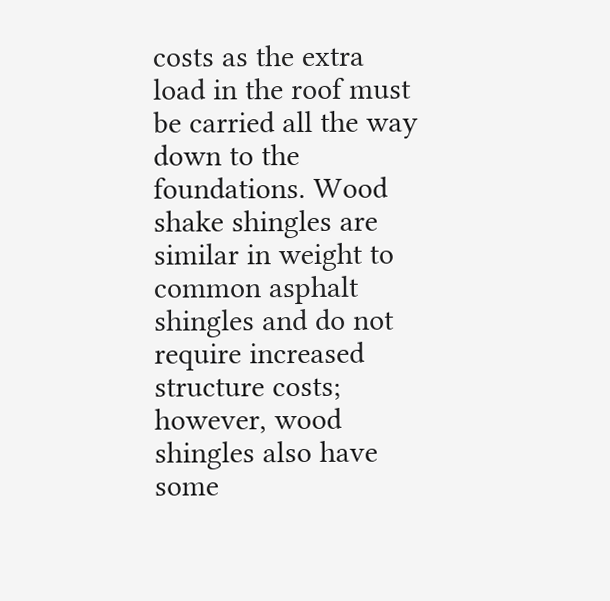costs as the extra load in the roof must be carried all the way down to the foundations. Wood shake shingles are similar in weight to common asphalt shingles and do not require increased structure costs; however, wood shingles also have some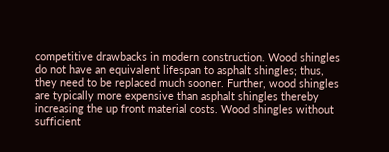competitive drawbacks in modern construction. Wood shingles do not have an equivalent lifespan to asphalt shingles; thus, they need to be replaced much sooner. Further, wood shingles are typically more expensive than asphalt shingles thereby increasing the up front material costs. Wood shingles without sufficient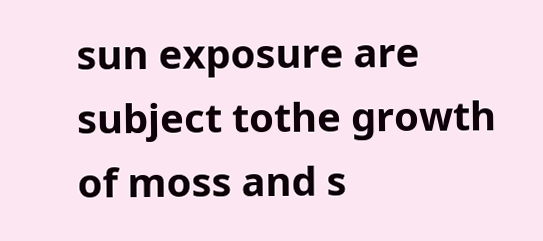sun exposure are subject tothe growth of moss and s